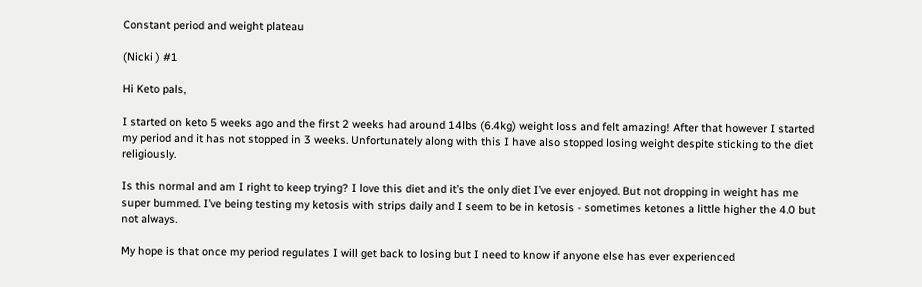Constant period and weight plateau

(Nicki ) #1

Hi Keto pals,

I started on keto 5 weeks ago and the first 2 weeks had around 14lbs (6.4kg) weight loss and felt amazing! After that however I started my period and it has not stopped in 3 weeks. Unfortunately along with this I have also stopped losing weight despite sticking to the diet religiously.

Is this normal and am I right to keep trying? I love this diet and it’s the only diet I’ve ever enjoyed. But not dropping in weight has me super bummed. I’ve being testing my ketosis with strips daily and I seem to be in ketosis - sometimes ketones a little higher the 4.0 but not always.

My hope is that once my period regulates I will get back to losing but I need to know if anyone else has ever experienced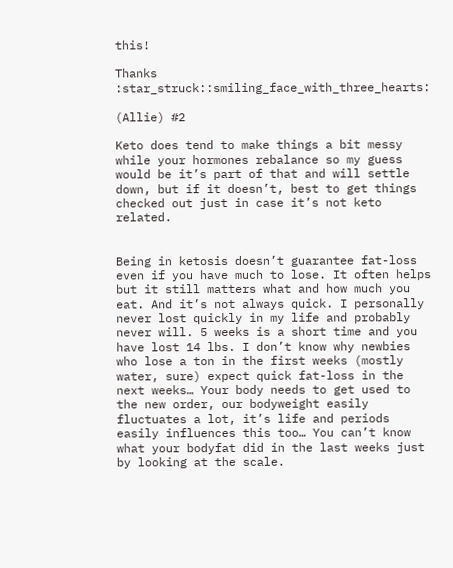this!

Thanks :star_struck::smiling_face_with_three_hearts:

(Allie) #2

Keto does tend to make things a bit messy while your hormones rebalance so my guess would be it’s part of that and will settle down, but if it doesn’t, best to get things checked out just in case it’s not keto related.


Being in ketosis doesn’t guarantee fat-loss even if you have much to lose. It often helps but it still matters what and how much you eat. And it’s not always quick. I personally never lost quickly in my life and probably never will. 5 weeks is a short time and you have lost 14 lbs. I don’t know why newbies who lose a ton in the first weeks (mostly water, sure) expect quick fat-loss in the next weeks… Your body needs to get used to the new order, our bodyweight easily fluctuates a lot, it’s life and periods easily influences this too… You can’t know what your bodyfat did in the last weeks just by looking at the scale.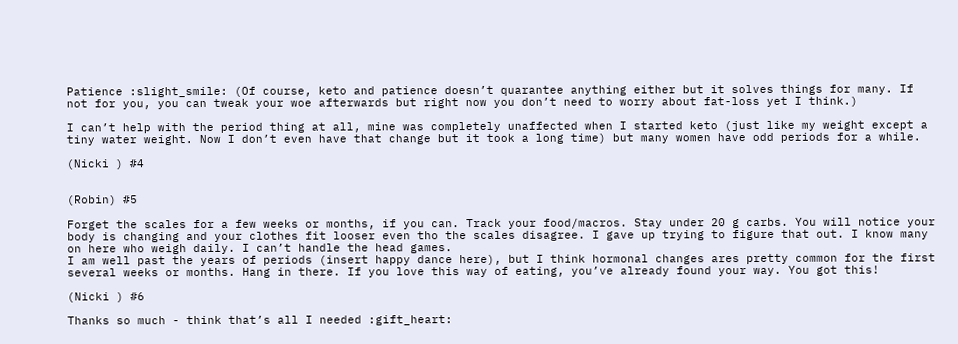Patience :slight_smile: (Of course, keto and patience doesn’t quarantee anything either but it solves things for many. If not for you, you can tweak your woe afterwards but right now you don’t need to worry about fat-loss yet I think.)

I can’t help with the period thing at all, mine was completely unaffected when I started keto (just like my weight except a tiny water weight. Now I don’t even have that change but it took a long time) but many women have odd periods for a while.

(Nicki ) #4


(Robin) #5

Forget the scales for a few weeks or months, if you can. Track your food/macros. Stay under 20 g carbs. You will notice your body is changing and your clothes fit looser even tho the scales disagree. I gave up trying to figure that out. I know many on here who weigh daily. I can’t handle the head games.
I am well past the years of periods (insert happy dance here), but I think hormonal changes ares pretty common for the first several weeks or months. Hang in there. If you love this way of eating, you’ve already found your way. You got this!

(Nicki ) #6

Thanks so much - think that’s all I needed :gift_heart: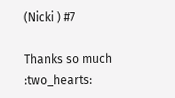(Nicki ) #7

Thanks so much :two_hearts: